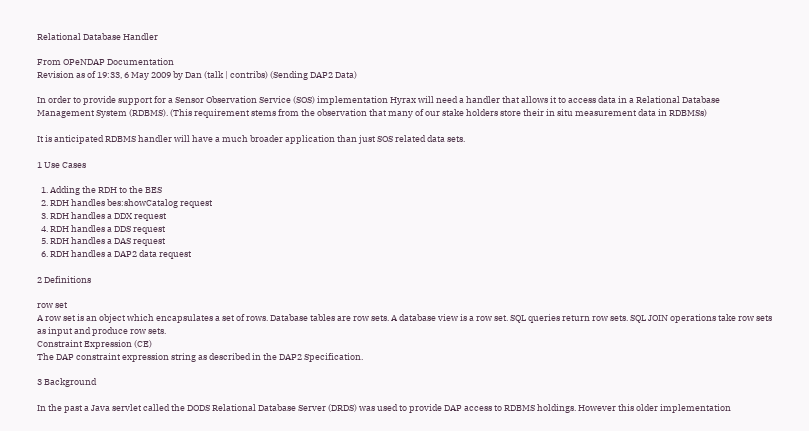Relational Database Handler

From OPeNDAP Documentation
Revision as of 19:33, 6 May 2009 by Dan (talk | contribs) (Sending DAP2 Data)

In order to provide support for a Sensor Observation Service (SOS) implementation Hyrax will need a handler that allows it to access data in a Relational Database Management System (RDBMS). (This requirement stems from the observation that many of our stake holders store their in situ measurement data in RDBMSs)

It is anticipated RDBMS handler will have a much broader application than just SOS related data sets.

1 Use Cases

  1. Adding the RDH to the BES
  2. RDH handles bes:showCatalog request
  3. RDH handles a DDX request
  4. RDH handles a DDS request
  5. RDH handles a DAS request
  6. RDH handles a DAP2 data request

2 Definitions

row set
A row set is an object which encapsulates a set of rows. Database tables are row sets. A database view is a row set. SQL queries return row sets. SQL JOIN operations take row sets as input and produce row sets.
Constraint Expression (CE)
The DAP constraint expression string as described in the DAP2 Specification.

3 Background

In the past a Java servlet called the DODS Relational Database Server (DRDS) was used to provide DAP access to RDBMS holdings. However this older implementation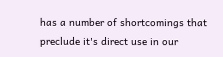has a number of shortcomings that preclude it's direct use in our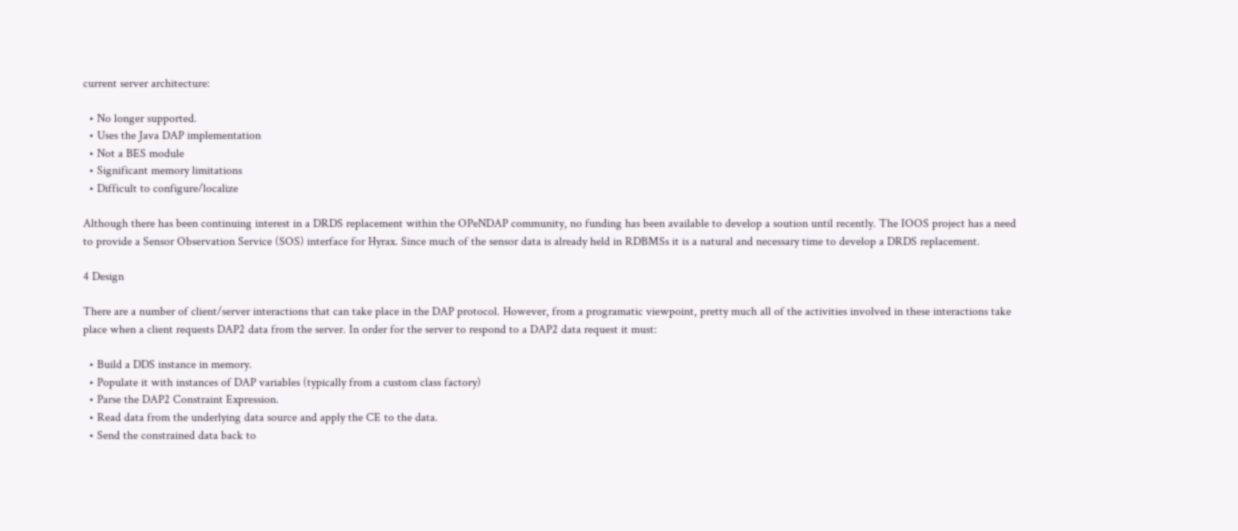current server architecture:

  • No longer supported.
  • Uses the Java DAP implementation
  • Not a BES module
  • Significant memory limitations
  • Difficult to configure/localize

Although there has been continuing interest in a DRDS replacement within the OPeNDAP community, no funding has been available to develop a soution until recently. The IOOS project has a need to provide a Sensor Observation Service (SOS) interface for Hyrax. Since much of the sensor data is already held in RDBMSs it is a natural and necessary time to develop a DRDS replacement.

4 Design

There are a number of client/server interactions that can take place in the DAP protocol. However, from a programatic viewpoint, pretty much all of the activities involved in these interactions take place when a client requests DAP2 data from the server. In order for the server to respond to a DAP2 data request it must:

  • Build a DDS instance in memory.
  • Populate it with instances of DAP variables (typically from a custom class factory)
  • Parse the DAP2 Constraint Expression.
  • Read data from the underlying data source and apply the CE to the data.
  • Send the constrained data back to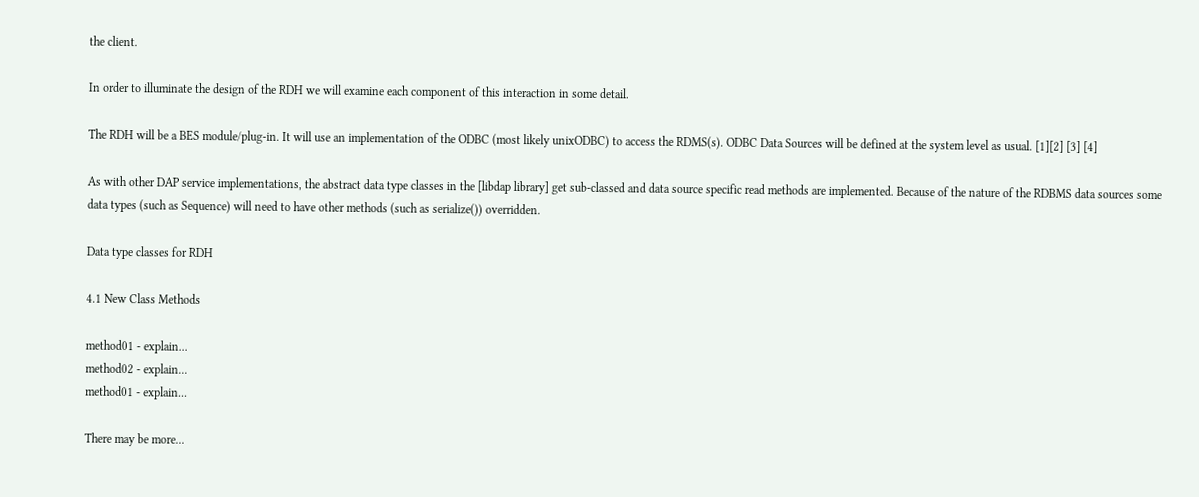the client.

In order to illuminate the design of the RDH we will examine each component of this interaction in some detail.

The RDH will be a BES module/plug-in. It will use an implementation of the ODBC (most likely unixODBC) to access the RDMS(s). ODBC Data Sources will be defined at the system level as usual. [1][2] [3] [4]

As with other DAP service implementations, the abstract data type classes in the [libdap library] get sub-classed and data source specific read methods are implemented. Because of the nature of the RDBMS data sources some data types (such as Sequence) will need to have other methods (such as serialize()) overridden.

Data type classes for RDH

4.1 New Class Methods

method01 - explain...
method02 - explain...
method01 - explain...

There may be more...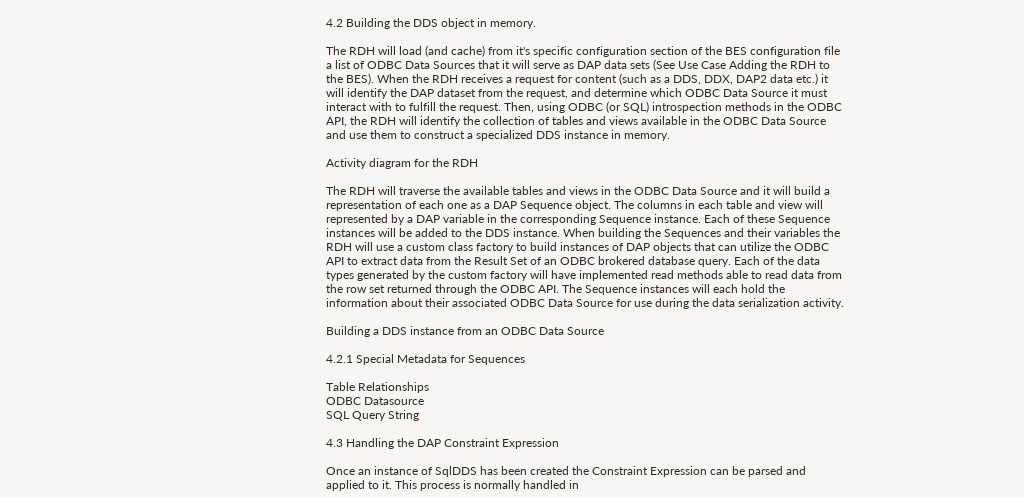4.2 Building the DDS object in memory.

The RDH will load (and cache) from it's specific configuration section of the BES configuration file a list of ODBC Data Sources that it will serve as DAP data sets (See Use Case Adding the RDH to the BES). When the RDH receives a request for content (such as a DDS, DDX, DAP2 data etc.) it will identify the DAP dataset from the request, and determine which ODBC Data Source it must interact with to fulfill the request. Then, using ODBC (or SQL) introspection methods in the ODBC API, the RDH will identify the collection of tables and views available in the ODBC Data Source and use them to construct a specialized DDS instance in memory.

Activity diagram for the RDH

The RDH will traverse the available tables and views in the ODBC Data Source and it will build a representation of each one as a DAP Sequence object. The columns in each table and view will represented by a DAP variable in the corresponding Sequence instance. Each of these Sequence instances will be added to the DDS instance. When building the Sequences and their variables the RDH will use a custom class factory to build instances of DAP objects that can utilize the ODBC API to extract data from the Result Set of an ODBC brokered database query. Each of the data types generated by the custom factory will have implemented read methods able to read data from the row set returned through the ODBC API. The Sequence instances will each hold the information about their associated ODBC Data Source for use during the data serialization activity.

Building a DDS instance from an ODBC Data Source

4.2.1 Special Metadata for Sequences

Table Relationships
ODBC Datasource
SQL Query String

4.3 Handling the DAP Constraint Expression

Once an instance of SqlDDS has been created the Constraint Expression can be parsed and applied to it. This process is normally handled in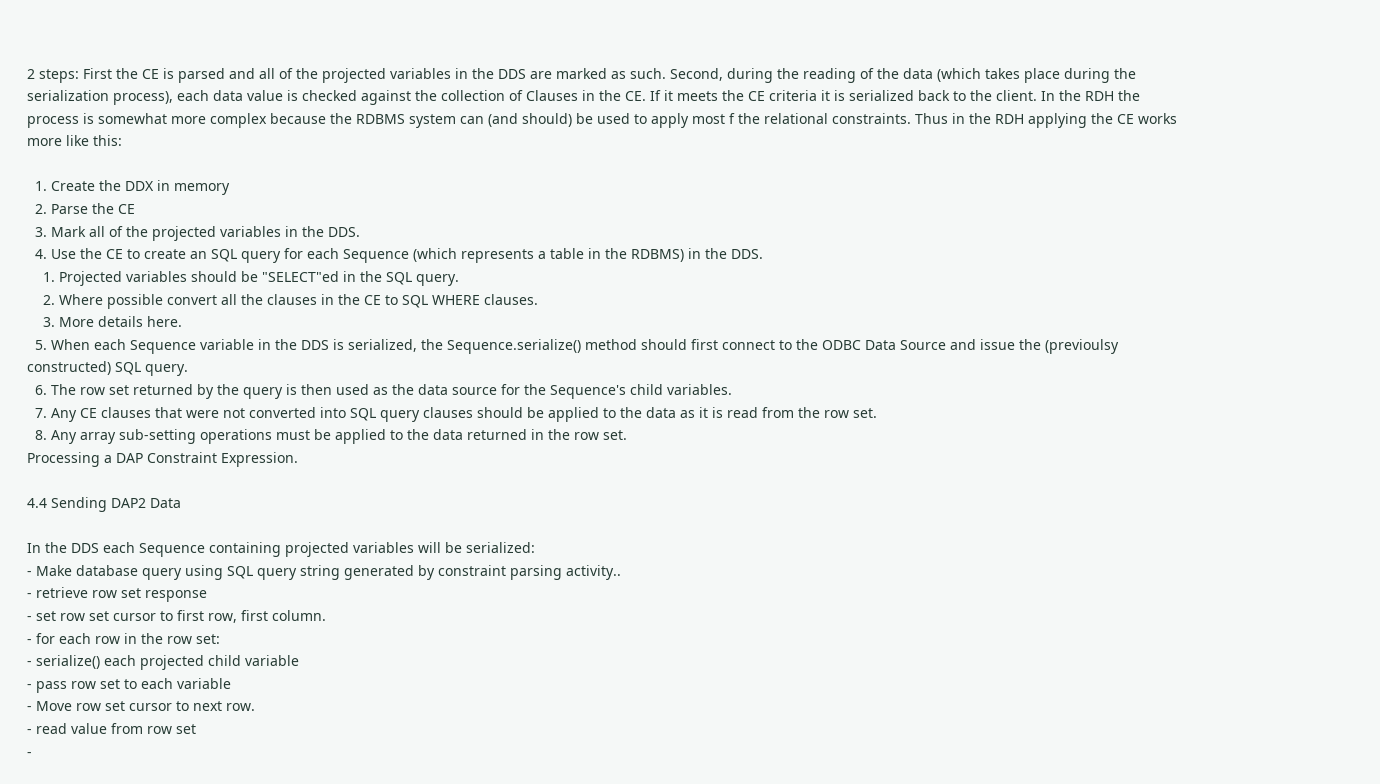2 steps: First the CE is parsed and all of the projected variables in the DDS are marked as such. Second, during the reading of the data (which takes place during the serialization process), each data value is checked against the collection of Clauses in the CE. If it meets the CE criteria it is serialized back to the client. In the RDH the process is somewhat more complex because the RDBMS system can (and should) be used to apply most f the relational constraints. Thus in the RDH applying the CE works more like this:

  1. Create the DDX in memory
  2. Parse the CE
  3. Mark all of the projected variables in the DDS.
  4. Use the CE to create an SQL query for each Sequence (which represents a table in the RDBMS) in the DDS.
    1. Projected variables should be "SELECT"ed in the SQL query.
    2. Where possible convert all the clauses in the CE to SQL WHERE clauses.
    3. More details here.
  5. When each Sequence variable in the DDS is serialized, the Sequence.serialize() method should first connect to the ODBC Data Source and issue the (previoulsy constructed) SQL query.
  6. The row set returned by the query is then used as the data source for the Sequence's child variables.
  7. Any CE clauses that were not converted into SQL query clauses should be applied to the data as it is read from the row set.
  8. Any array sub-setting operations must be applied to the data returned in the row set.
Processing a DAP Constraint Expression.

4.4 Sending DAP2 Data

In the DDS each Sequence containing projected variables will be serialized:
- Make database query using SQL query string generated by constraint parsing activity..
- retrieve row set response
- set row set cursor to first row, first column.
- for each row in the row set:
- serialize() each projected child variable
- pass row set to each variable
- Move row set cursor to next row.
- read value from row set
-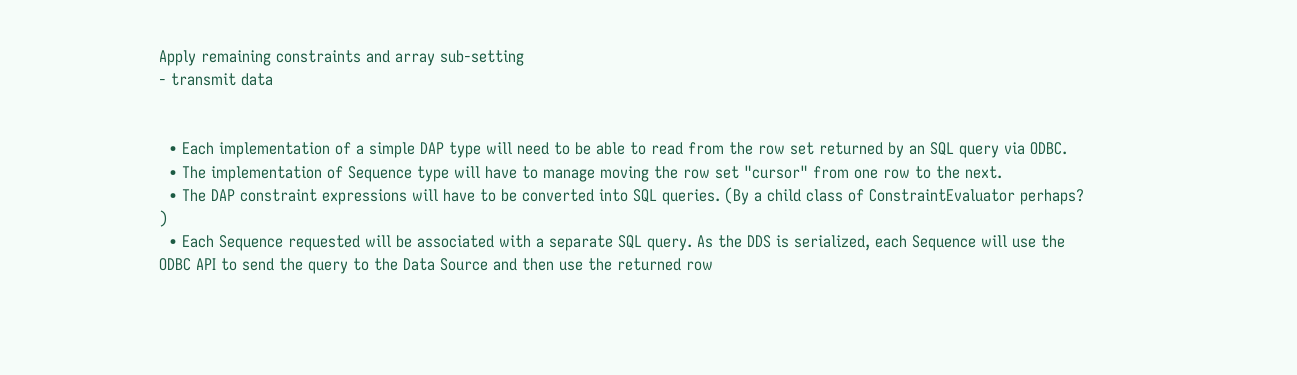Apply remaining constraints and array sub-setting
- transmit data


  • Each implementation of a simple DAP type will need to be able to read from the row set returned by an SQL query via ODBC.
  • The implementation of Sequence type will have to manage moving the row set "cursor" from one row to the next.
  • The DAP constraint expressions will have to be converted into SQL queries. (By a child class of ConstraintEvaluator perhaps? )
  • Each Sequence requested will be associated with a separate SQL query. As the DDS is serialized, each Sequence will use the ODBC API to send the query to the Data Source and then use the returned row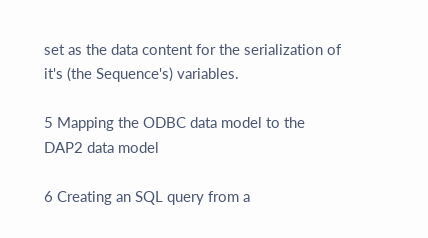set as the data content for the serialization of it's (the Sequence's) variables.

5 Mapping the ODBC data model to the DAP2 data model

6 Creating an SQL query from a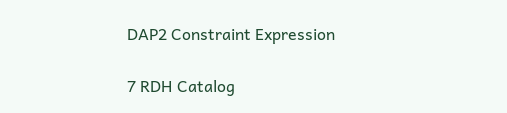DAP2 Constraint Expression

7 RDH Catalog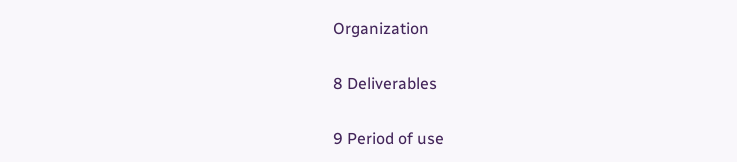Organization

8 Deliverables

9 Period of use